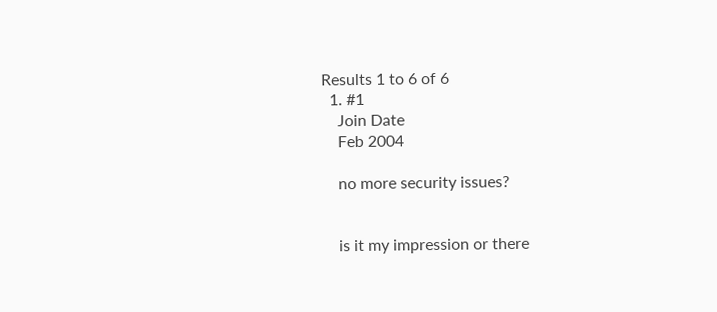Results 1 to 6 of 6
  1. #1
    Join Date
    Feb 2004

    no more security issues?


    is it my impression or there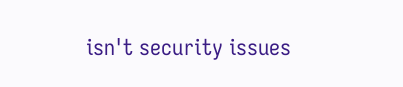isn't security issues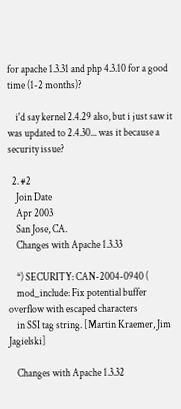for apache 1.3.31 and php 4.3.10 for a good time (1-2 months)?

    i'd say kernel 2.4.29 also, but i just saw it was updated to 2.4.30... was it because a security issue?

  2. #2
    Join Date
    Apr 2003
    San Jose, CA.
    Changes with Apache 1.3.33

    *) SECURITY: CAN-2004-0940 (
    mod_include: Fix potential buffer overflow with escaped characters
    in SSI tag string. [Martin Kraemer, Jim Jagielski]

    Changes with Apache 1.3.32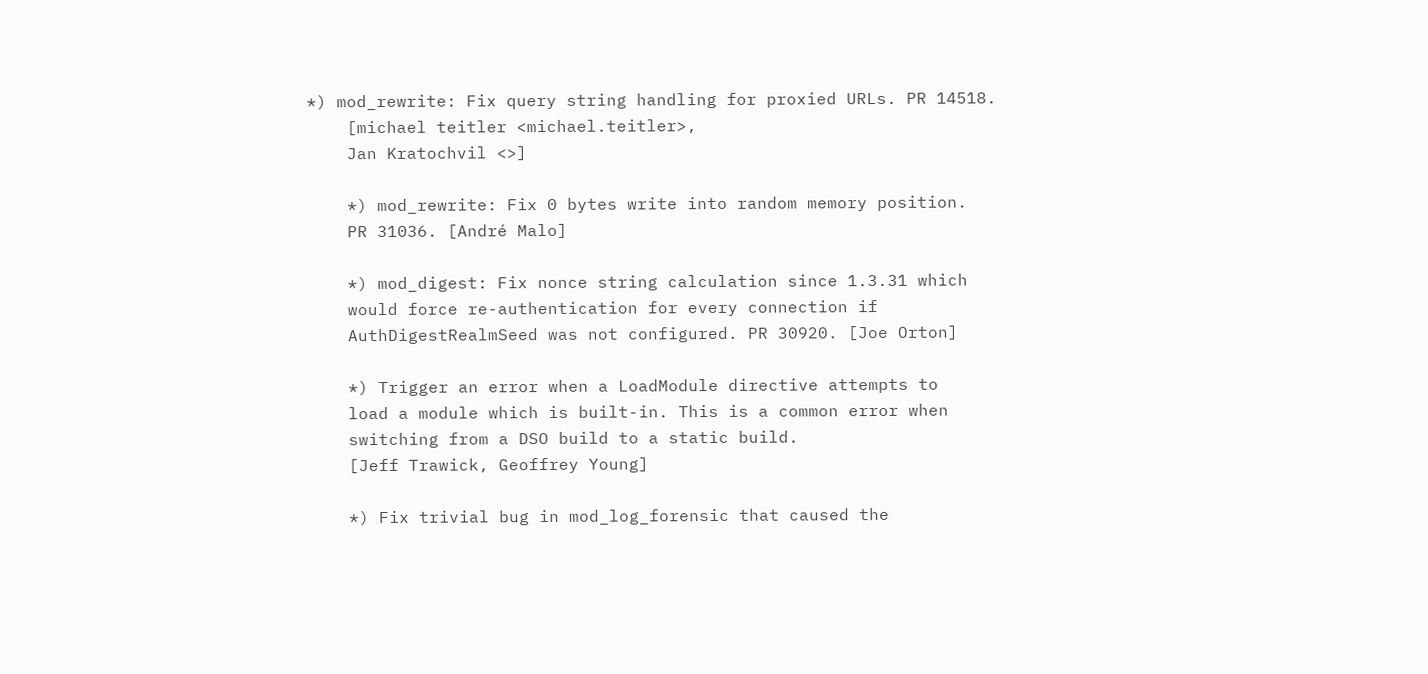*) mod_rewrite: Fix query string handling for proxied URLs. PR 14518.
    [michael teitler <michael.teitler>,
    Jan Kratochvil <>]

    *) mod_rewrite: Fix 0 bytes write into random memory position.
    PR 31036. [André Malo]

    *) mod_digest: Fix nonce string calculation since 1.3.31 which
    would force re-authentication for every connection if
    AuthDigestRealmSeed was not configured. PR 30920. [Joe Orton]

    *) Trigger an error when a LoadModule directive attempts to
    load a module which is built-in. This is a common error when
    switching from a DSO build to a static build.
    [Jeff Trawick, Geoffrey Young]

    *) Fix trivial bug in mod_log_forensic that caused the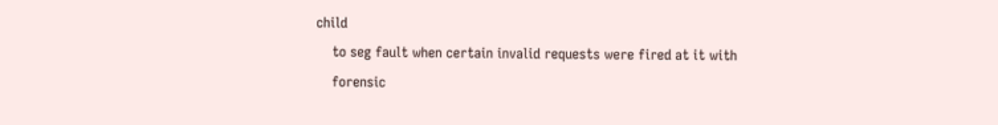child
    to seg fault when certain invalid requests were fired at it with
    forensic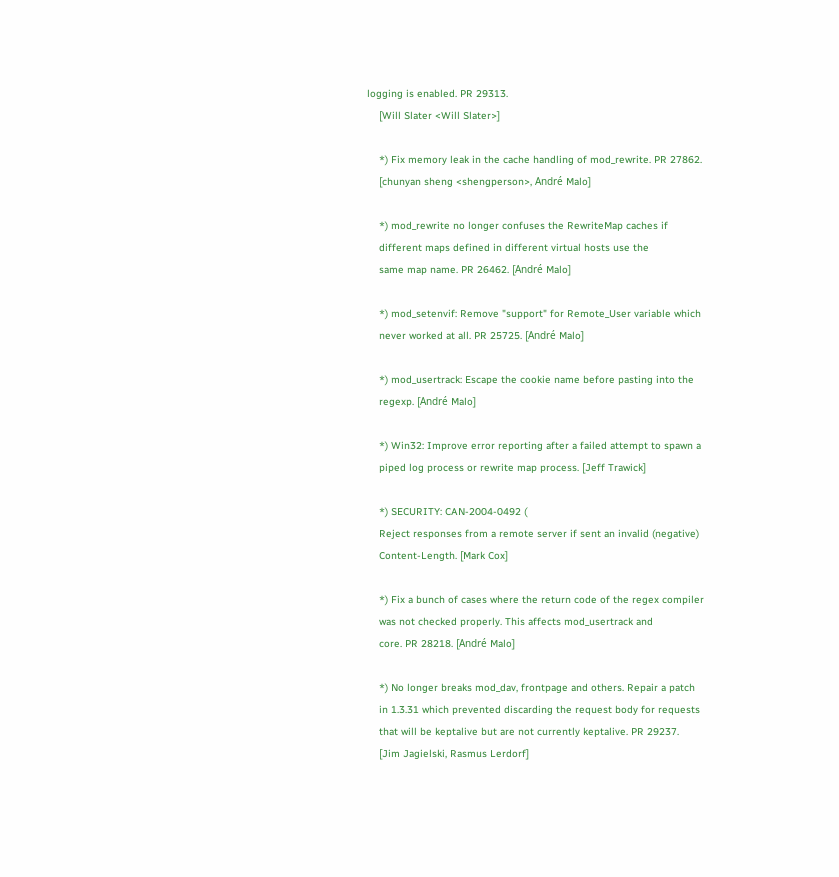logging is enabled. PR 29313.
    [Will Slater <Will Slater>]

    *) Fix memory leak in the cache handling of mod_rewrite. PR 27862.
    [chunyan sheng <shengperson>, André Malo]

    *) mod_rewrite no longer confuses the RewriteMap caches if
    different maps defined in different virtual hosts use the
    same map name. PR 26462. [André Malo]

    *) mod_setenvif: Remove "support" for Remote_User variable which
    never worked at all. PR 25725. [André Malo]

    *) mod_usertrack: Escape the cookie name before pasting into the
    regexp. [André Malo]

    *) Win32: Improve error reporting after a failed attempt to spawn a
    piped log process or rewrite map process. [Jeff Trawick]

    *) SECURITY: CAN-2004-0492 (
    Reject responses from a remote server if sent an invalid (negative)
    Content-Length. [Mark Cox]

    *) Fix a bunch of cases where the return code of the regex compiler
    was not checked properly. This affects mod_usertrack and
    core. PR 28218. [André Malo]

    *) No longer breaks mod_dav, frontpage and others. Repair a patch
    in 1.3.31 which prevented discarding the request body for requests
    that will be keptalive but are not currently keptalive. PR 29237.
    [Jim Jagielski, Rasmus Lerdorf]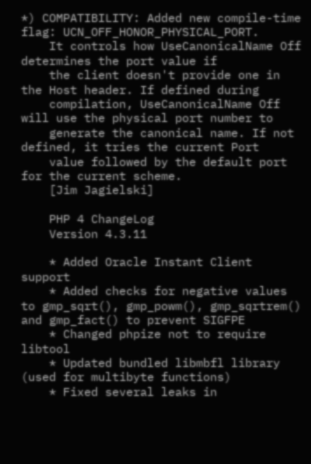*) COMPATIBILITY: Added new compile-time flag: UCN_OFF_HONOR_PHYSICAL_PORT.
    It controls how UseCanonicalName Off determines the port value if
    the client doesn't provide one in the Host header. If defined during
    compilation, UseCanonicalName Off will use the physical port number to
    generate the canonical name. If not defined, it tries the current Port
    value followed by the default port for the current scheme.
    [Jim Jagielski]

    PHP 4 ChangeLog
    Version 4.3.11

    * Added Oracle Instant Client support
    * Added checks for negative values to gmp_sqrt(), gmp_powm(), gmp_sqrtrem() and gmp_fact() to prevent SIGFPE
    * Changed phpize not to require libtool
    * Updated bundled libmbfl library (used for multibyte functions)
    * Fixed several leaks in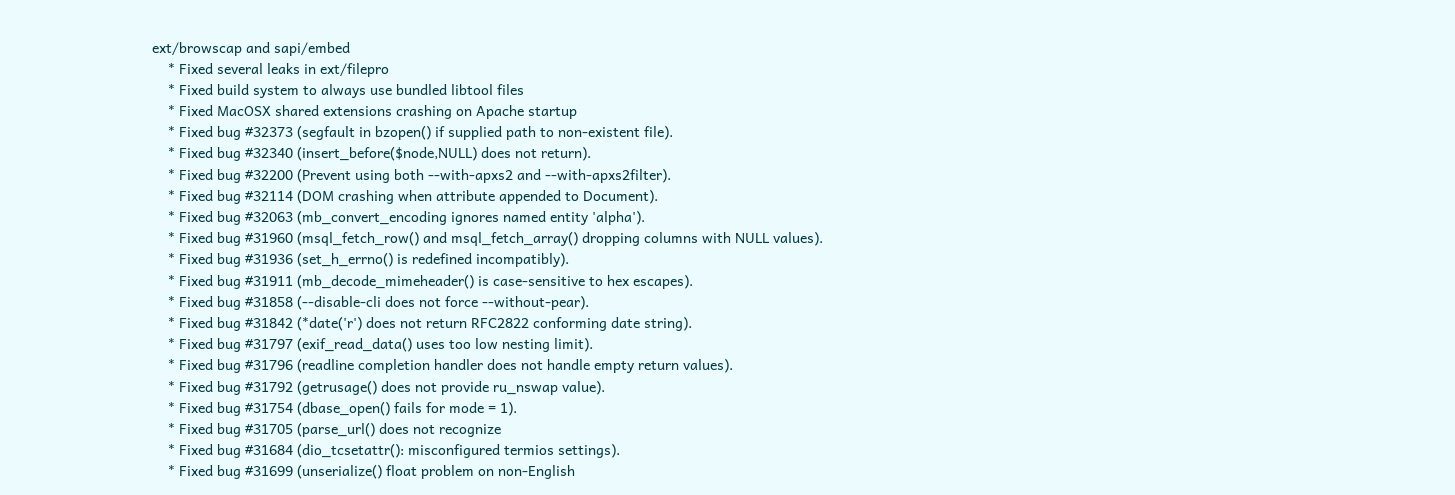ext/browscap and sapi/embed
    * Fixed several leaks in ext/filepro
    * Fixed build system to always use bundled libtool files
    * Fixed MacOSX shared extensions crashing on Apache startup
    * Fixed bug #32373 (segfault in bzopen() if supplied path to non-existent file).
    * Fixed bug #32340 (insert_before($node,NULL) does not return).
    * Fixed bug #32200 (Prevent using both --with-apxs2 and --with-apxs2filter).
    * Fixed bug #32114 (DOM crashing when attribute appended to Document).
    * Fixed bug #32063 (mb_convert_encoding ignores named entity 'alpha').
    * Fixed bug #31960 (msql_fetch_row() and msql_fetch_array() dropping columns with NULL values).
    * Fixed bug #31936 (set_h_errno() is redefined incompatibly).
    * Fixed bug #31911 (mb_decode_mimeheader() is case-sensitive to hex escapes).
    * Fixed bug #31858 (--disable-cli does not force --without-pear).
    * Fixed bug #31842 (*date('r') does not return RFC2822 conforming date string).
    * Fixed bug #31797 (exif_read_data() uses too low nesting limit).
    * Fixed bug #31796 (readline completion handler does not handle empty return values).
    * Fixed bug #31792 (getrusage() does not provide ru_nswap value).
    * Fixed bug #31754 (dbase_open() fails for mode = 1).
    * Fixed bug #31705 (parse_url() does not recognize
    * Fixed bug #31684 (dio_tcsetattr(): misconfigured termios settings).
    * Fixed bug #31699 (unserialize() float problem on non-English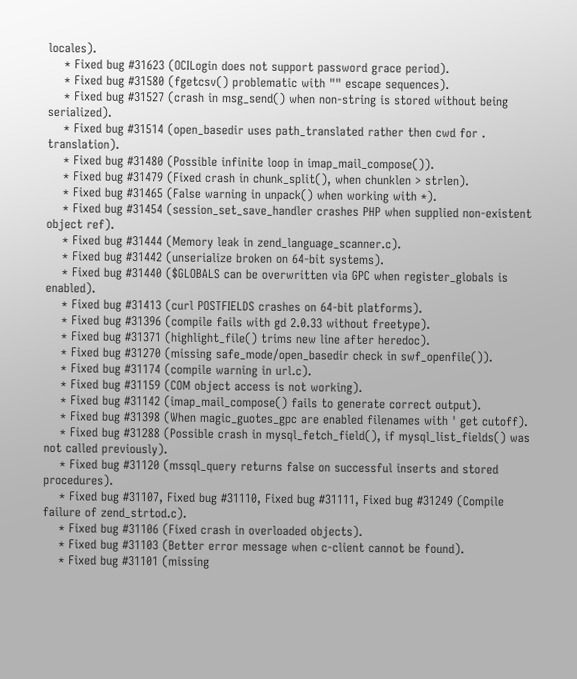locales).
    * Fixed bug #31623 (OCILogin does not support password grace period).
    * Fixed bug #31580 (fgetcsv() problematic with "" escape sequences).
    * Fixed bug #31527 (crash in msg_send() when non-string is stored without being serialized).
    * Fixed bug #31514 (open_basedir uses path_translated rather then cwd for . translation).
    * Fixed bug #31480 (Possible infinite loop in imap_mail_compose()).
    * Fixed bug #31479 (Fixed crash in chunk_split(), when chunklen > strlen).
    * Fixed bug #31465 (False warning in unpack() when working with *).
    * Fixed bug #31454 (session_set_save_handler crashes PHP when supplied non-existent object ref).
    * Fixed bug #31444 (Memory leak in zend_language_scanner.c).
    * Fixed bug #31442 (unserialize broken on 64-bit systems).
    * Fixed bug #31440 ($GLOBALS can be overwritten via GPC when register_globals is enabled).
    * Fixed bug #31413 (curl POSTFIELDS crashes on 64-bit platforms).
    * Fixed bug #31396 (compile fails with gd 2.0.33 without freetype).
    * Fixed bug #31371 (highlight_file() trims new line after heredoc).
    * Fixed bug #31270 (missing safe_mode/open_basedir check in swf_openfile()).
    * Fixed bug #31174 (compile warning in url.c).
    * Fixed bug #31159 (COM object access is not working).
    * Fixed bug #31142 (imap_mail_compose() fails to generate correct output).
    * Fixed bug #31398 (When magic_guotes_gpc are enabled filenames with ' get cutoff).
    * Fixed bug #31288 (Possible crash in mysql_fetch_field(), if mysql_list_fields() was not called previously).
    * Fixed bug #31120 (mssql_query returns false on successful inserts and stored procedures).
    * Fixed bug #31107, Fixed bug #31110, Fixed bug #31111, Fixed bug #31249 (Compile failure of zend_strtod.c).
    * Fixed bug #31106 (Fixed crash in overloaded objects).
    * Fixed bug #31103 (Better error message when c-client cannot be found).
    * Fixed bug #31101 (missing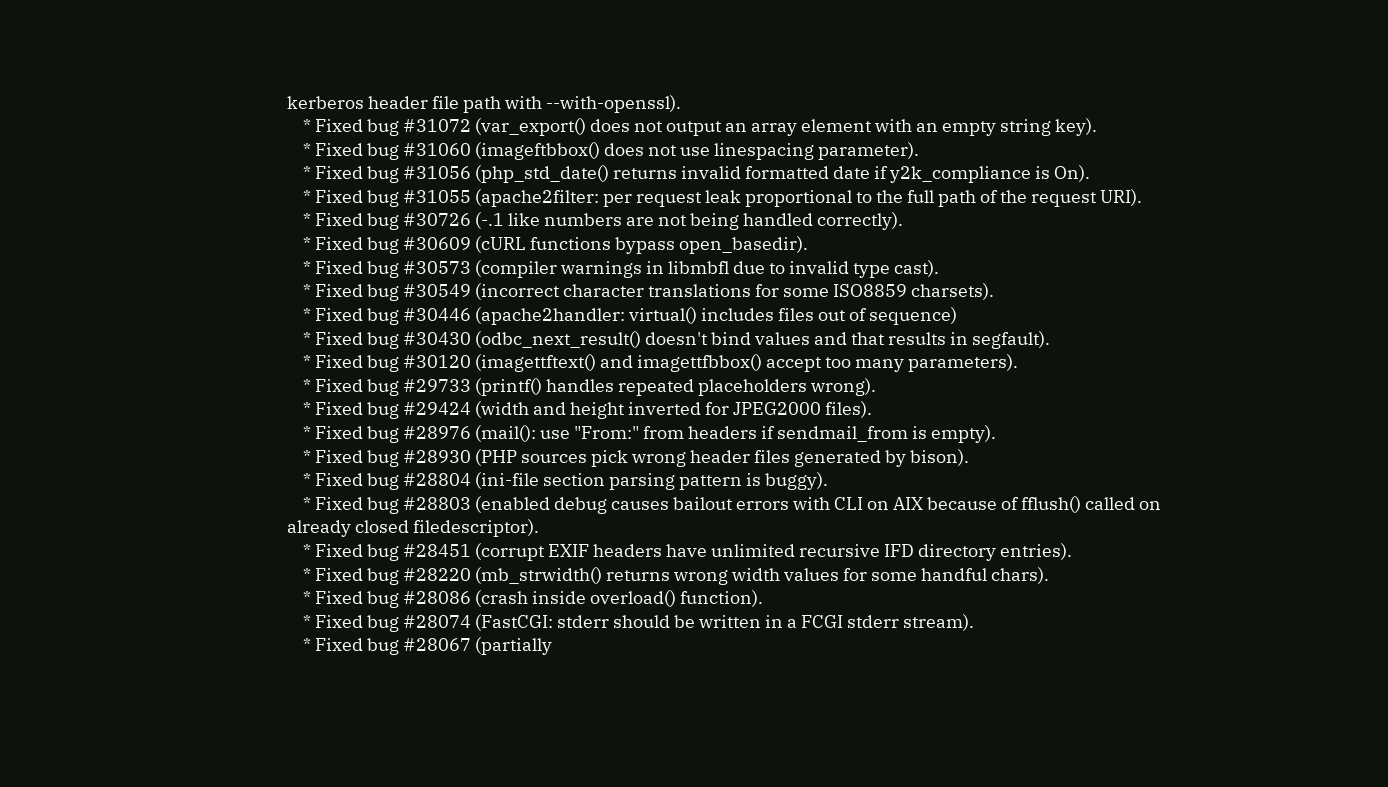kerberos header file path with --with-openssl).
    * Fixed bug #31072 (var_export() does not output an array element with an empty string key).
    * Fixed bug #31060 (imageftbbox() does not use linespacing parameter).
    * Fixed bug #31056 (php_std_date() returns invalid formatted date if y2k_compliance is On).
    * Fixed bug #31055 (apache2filter: per request leak proportional to the full path of the request URI).
    * Fixed bug #30726 (-.1 like numbers are not being handled correctly).
    * Fixed bug #30609 (cURL functions bypass open_basedir).
    * Fixed bug #30573 (compiler warnings in libmbfl due to invalid type cast).
    * Fixed bug #30549 (incorrect character translations for some ISO8859 charsets).
    * Fixed bug #30446 (apache2handler: virtual() includes files out of sequence)
    * Fixed bug #30430 (odbc_next_result() doesn't bind values and that results in segfault).
    * Fixed bug #30120 (imagettftext() and imagettfbbox() accept too many parameters).
    * Fixed bug #29733 (printf() handles repeated placeholders wrong).
    * Fixed bug #29424 (width and height inverted for JPEG2000 files).
    * Fixed bug #28976 (mail(): use "From:" from headers if sendmail_from is empty).
    * Fixed bug #28930 (PHP sources pick wrong header files generated by bison).
    * Fixed bug #28804 (ini-file section parsing pattern is buggy).
    * Fixed bug #28803 (enabled debug causes bailout errors with CLI on AIX because of fflush() called on already closed filedescriptor).
    * Fixed bug #28451 (corrupt EXIF headers have unlimited recursive IFD directory entries).
    * Fixed bug #28220 (mb_strwidth() returns wrong width values for some handful chars).
    * Fixed bug #28086 (crash inside overload() function).
    * Fixed bug #28074 (FastCGI: stderr should be written in a FCGI stderr stream).
    * Fixed bug #28067 (partially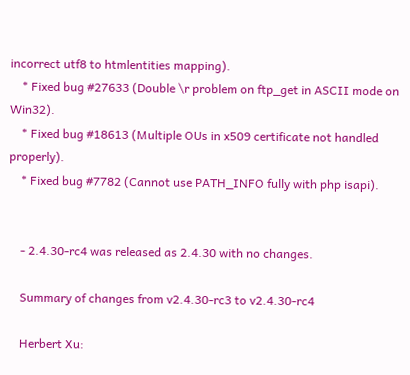incorrect utf8 to htmlentities mapping).
    * Fixed bug #27633 (Double \r problem on ftp_get in ASCII mode on Win32).
    * Fixed bug #18613 (Multiple OUs in x509 certificate not handled properly).
    * Fixed bug #7782 (Cannot use PATH_INFO fully with php isapi).


    - 2.4.30-rc4 was released as 2.4.30 with no changes.

    Summary of changes from v2.4.30-rc3 to v2.4.30-rc4

    Herbert Xu: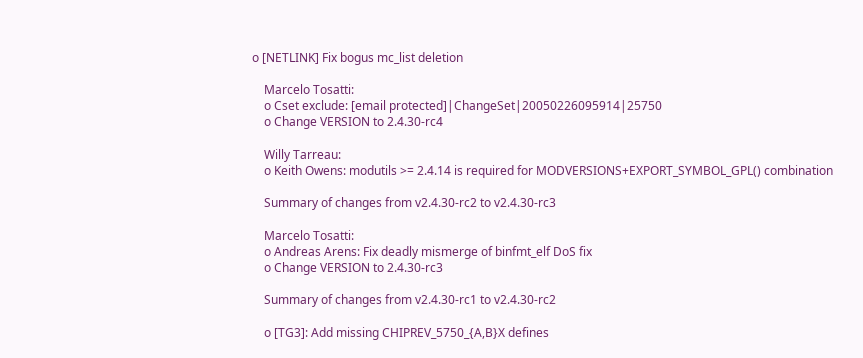o [NETLINK] Fix bogus mc_list deletion

    Marcelo Tosatti:
    o Cset exclude: [email protected]|ChangeSet|20050226095914|25750
    o Change VERSION to 2.4.30-rc4

    Willy Tarreau:
    o Keith Owens: modutils >= 2.4.14 is required for MODVERSIONS+EXPORT_SYMBOL_GPL() combination

    Summary of changes from v2.4.30-rc2 to v2.4.30-rc3

    Marcelo Tosatti:
    o Andreas Arens: Fix deadly mismerge of binfmt_elf DoS fix
    o Change VERSION to 2.4.30-rc3

    Summary of changes from v2.4.30-rc1 to v2.4.30-rc2

    o [TG3]: Add missing CHIPREV_5750_{A,B}X defines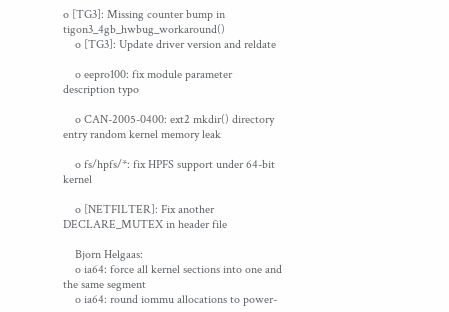o [TG3]: Missing counter bump in tigon3_4gb_hwbug_workaround()
    o [TG3]: Update driver version and reldate

    o eepro100: fix module parameter description typo

    o CAN-2005-0400: ext2 mkdir() directory entry random kernel memory leak

    o fs/hpfs/*: fix HPFS support under 64-bit kernel

    o [NETFILTER]: Fix another DECLARE_MUTEX in header file

    Bjorn Helgaas:
    o ia64: force all kernel sections into one and the same segment
    o ia64: round iommu allocations to power-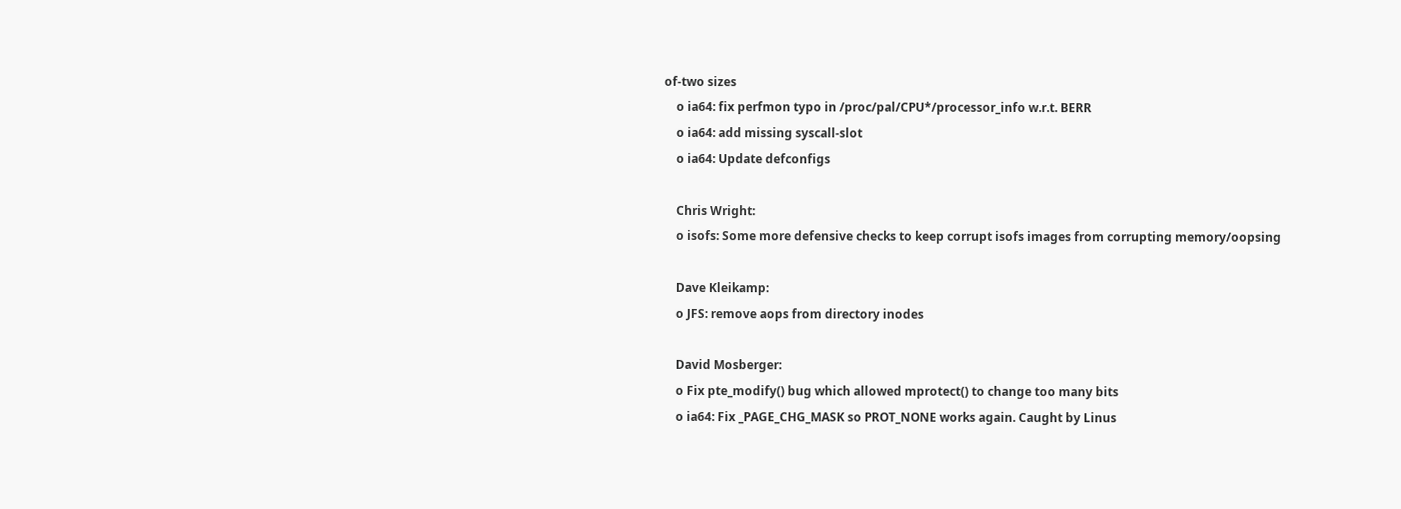of-two sizes
    o ia64: fix perfmon typo in /proc/pal/CPU*/processor_info w.r.t. BERR
    o ia64: add missing syscall-slot
    o ia64: Update defconfigs

    Chris Wright:
    o isofs: Some more defensive checks to keep corrupt isofs images from corrupting memory/oopsing

    Dave Kleikamp:
    o JFS: remove aops from directory inodes

    David Mosberger:
    o Fix pte_modify() bug which allowed mprotect() to change too many bits
    o ia64: Fix _PAGE_CHG_MASK so PROT_NONE works again. Caught by Linus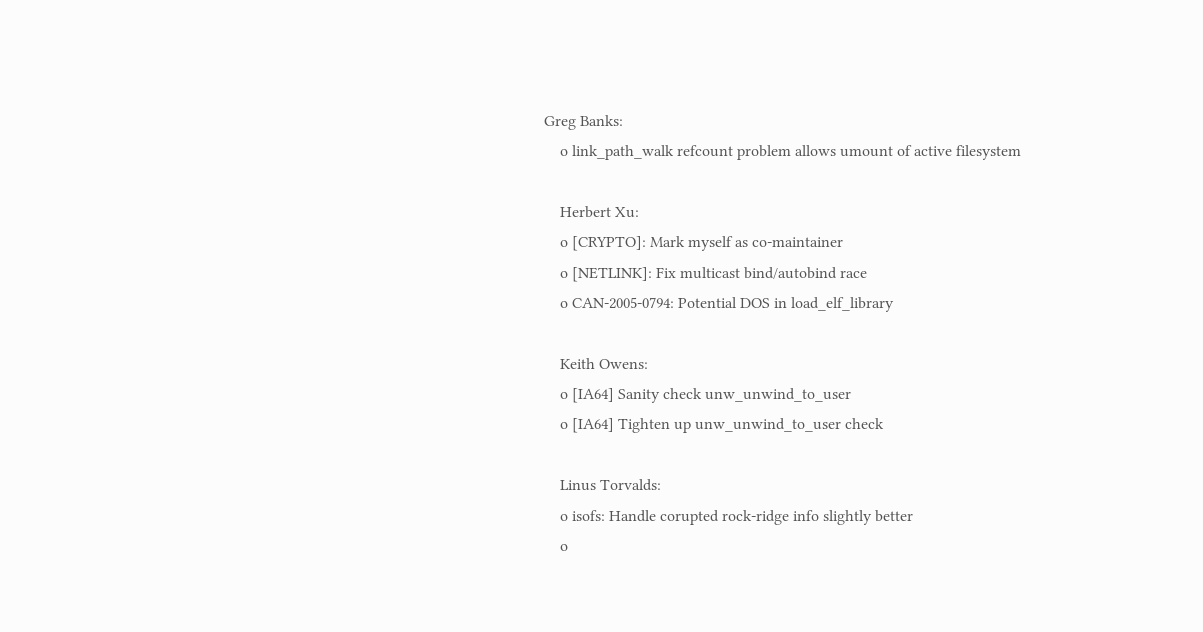Greg Banks:
    o link_path_walk refcount problem allows umount of active filesystem

    Herbert Xu:
    o [CRYPTO]: Mark myself as co-maintainer
    o [NETLINK]: Fix multicast bind/autobind race
    o CAN-2005-0794: Potential DOS in load_elf_library

    Keith Owens:
    o [IA64] Sanity check unw_unwind_to_user
    o [IA64] Tighten up unw_unwind_to_user check

    Linus Torvalds:
    o isofs: Handle corupted rock-ridge info slightly better
    o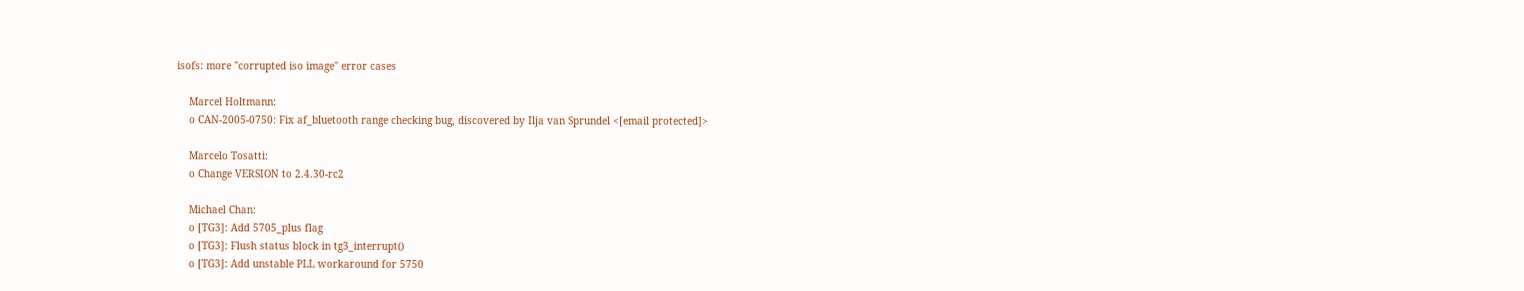isofs: more "corrupted iso image" error cases

    Marcel Holtmann:
    o CAN-2005-0750: Fix af_bluetooth range checking bug, discovered by Ilja van Sprundel <[email protected]>

    Marcelo Tosatti:
    o Change VERSION to 2.4.30-rc2

    Michael Chan:
    o [TG3]: Add 5705_plus flag
    o [TG3]: Flush status block in tg3_interrupt()
    o [TG3]: Add unstable PLL workaround for 5750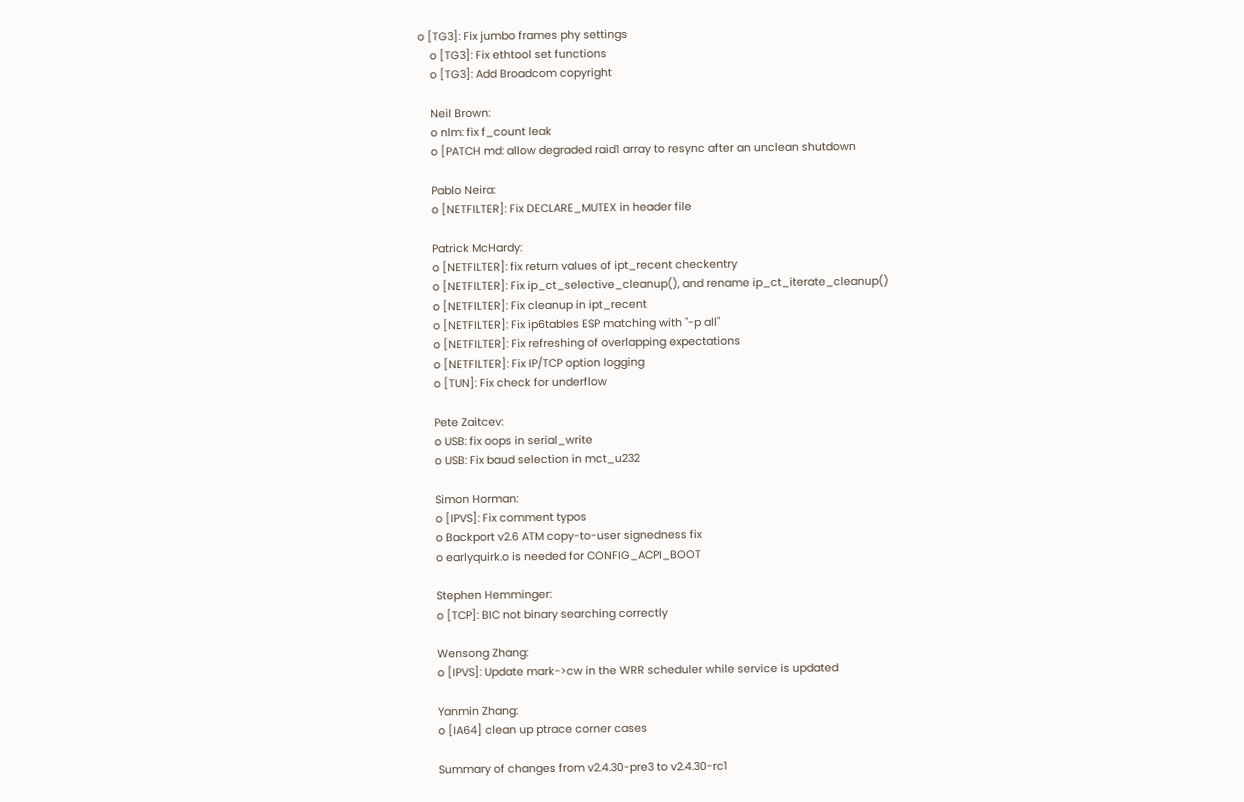o [TG3]: Fix jumbo frames phy settings
    o [TG3]: Fix ethtool set functions
    o [TG3]: Add Broadcom copyright

    Neil Brown:
    o nlm: fix f_count leak
    o [PATCH md: allow degraded raid1 array to resync after an unclean shutdown

    Pablo Neira:
    o [NETFILTER]: Fix DECLARE_MUTEX in header file

    Patrick McHardy:
    o [NETFILTER]: fix return values of ipt_recent checkentry
    o [NETFILTER]: Fix ip_ct_selective_cleanup(), and rename ip_ct_iterate_cleanup()
    o [NETFILTER]: Fix cleanup in ipt_recent
    o [NETFILTER]: Fix ip6tables ESP matching with "-p all"
    o [NETFILTER]: Fix refreshing of overlapping expectations
    o [NETFILTER]: Fix IP/TCP option logging
    o [TUN]: Fix check for underflow

    Pete Zaitcev:
    o USB: fix oops in serial_write
    o USB: Fix baud selection in mct_u232

    Simon Horman:
    o [IPVS]: Fix comment typos
    o Backport v2.6 ATM copy-to-user signedness fix
    o earlyquirk.o is needed for CONFIG_ACPI_BOOT

    Stephen Hemminger:
    o [TCP]: BIC not binary searching correctly

    Wensong Zhang:
    o [IPVS]: Update mark->cw in the WRR scheduler while service is updated

    Yanmin Zhang:
    o [IA64] clean up ptrace corner cases

    Summary of changes from v2.4.30-pre3 to v2.4.30-rc1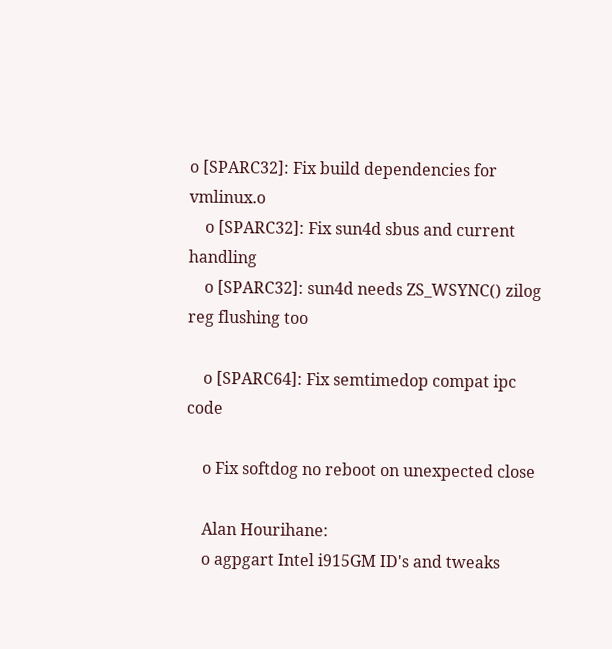o [SPARC32]: Fix build dependencies for vmlinux.o
    o [SPARC32]: Fix sun4d sbus and current handling
    o [SPARC32]: sun4d needs ZS_WSYNC() zilog reg flushing too

    o [SPARC64]: Fix semtimedop compat ipc code

    o Fix softdog no reboot on unexpected close

    Alan Hourihane:
    o agpgart Intel i915GM ID's and tweaks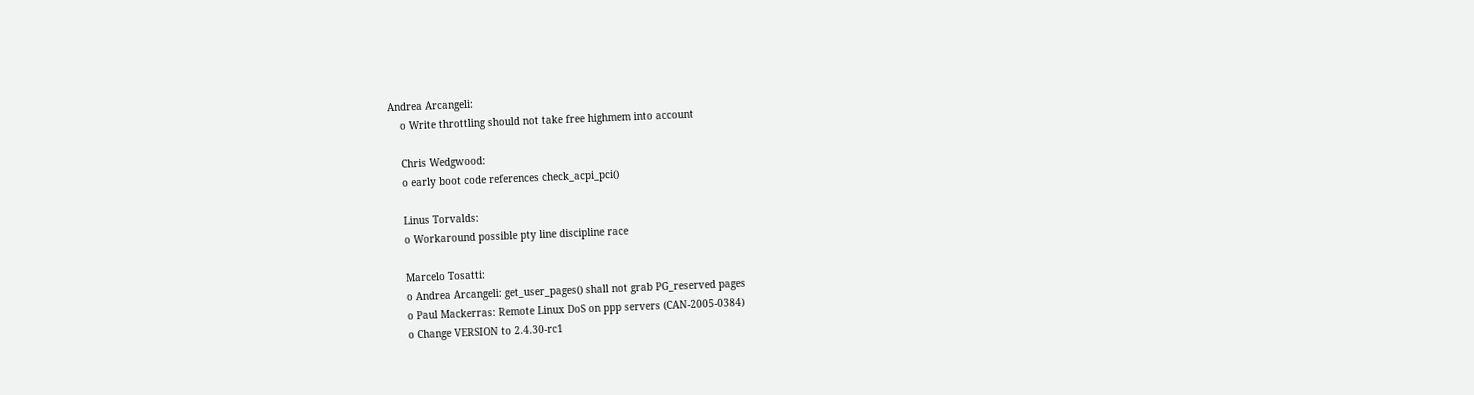Andrea Arcangeli:
    o Write throttling should not take free highmem into account

    Chris Wedgwood:
    o early boot code references check_acpi_pci()

    Linus Torvalds:
    o Workaround possible pty line discipline race

    Marcelo Tosatti:
    o Andrea Arcangeli: get_user_pages() shall not grab PG_reserved pages
    o Paul Mackerras: Remote Linux DoS on ppp servers (CAN-2005-0384)
    o Change VERSION to 2.4.30-rc1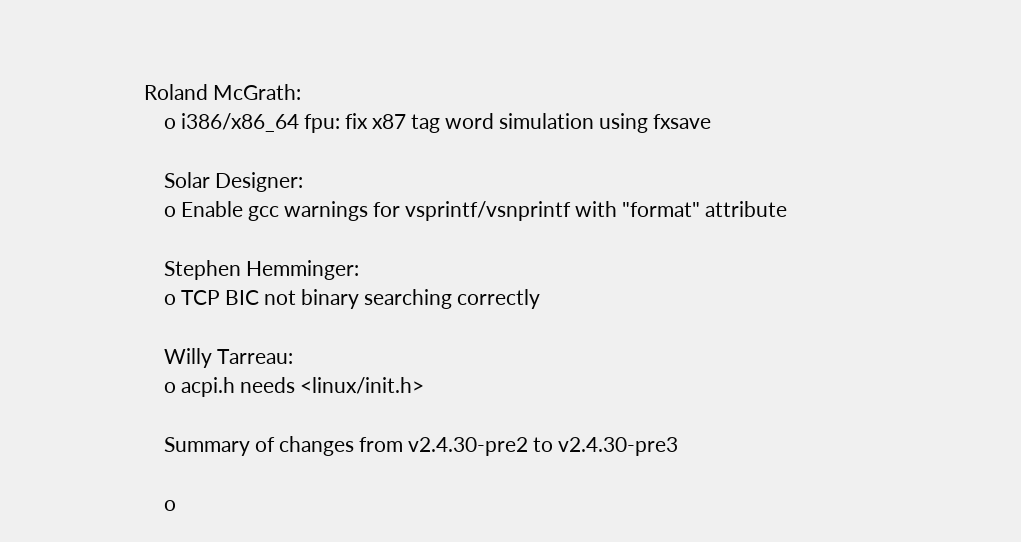Roland McGrath:
    o i386/x86_64 fpu: fix x87 tag word simulation using fxsave

    Solar Designer:
    o Enable gcc warnings for vsprintf/vsnprintf with "format" attribute

    Stephen Hemminger:
    o TCP BIC not binary searching correctly

    Willy Tarreau:
    o acpi.h needs <linux/init.h>

    Summary of changes from v2.4.30-pre2 to v2.4.30-pre3

    o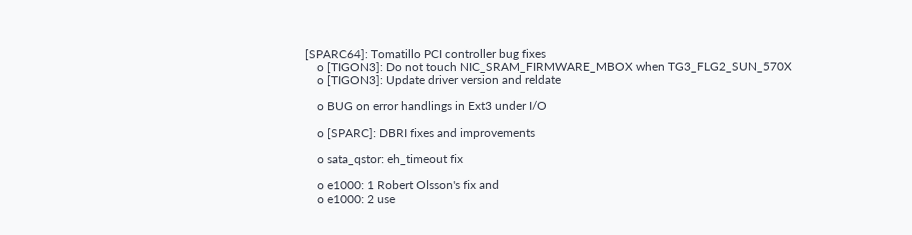[SPARC64]: Tomatillo PCI controller bug fixes
    o [TIGON3]: Do not touch NIC_SRAM_FIRMWARE_MBOX when TG3_FLG2_SUN_570X
    o [TIGON3]: Update driver version and reldate

    o BUG on error handlings in Ext3 under I/O

    o [SPARC]: DBRI fixes and improvements

    o sata_qstor: eh_timeout fix

    o e1000: 1 Robert Olsson's fix and
    o e1000: 2 use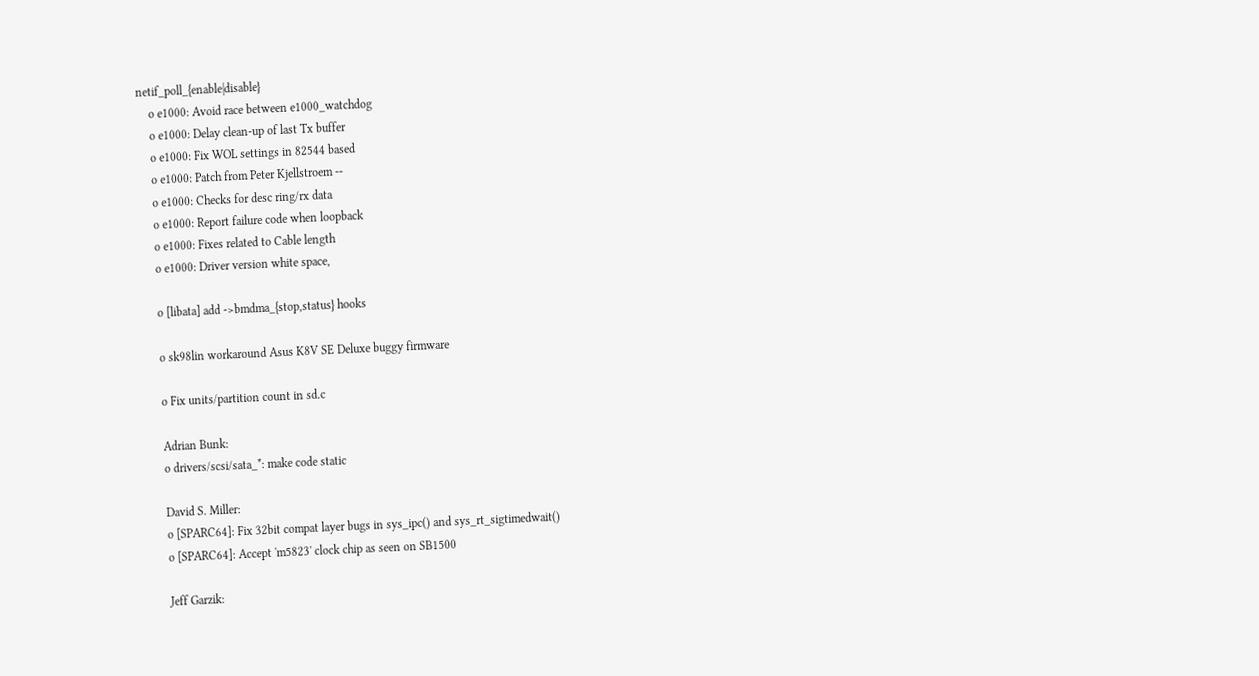netif_poll_{enable|disable}
    o e1000: Avoid race between e1000_watchdog
    o e1000: Delay clean-up of last Tx buffer
    o e1000: Fix WOL settings in 82544 based
    o e1000: Patch from Peter Kjellstroem --
    o e1000: Checks for desc ring/rx data
    o e1000: Report failure code when loopback
    o e1000: Fixes related to Cable length
    o e1000: Driver version white space,

    o [libata] add ->bmdma_{stop,status} hooks

    o sk98lin workaround Asus K8V SE Deluxe buggy firmware

    o Fix units/partition count in sd.c

    Adrian Bunk:
    o drivers/scsi/sata_*: make code static

    David S. Miller:
    o [SPARC64]: Fix 32bit compat layer bugs in sys_ipc() and sys_rt_sigtimedwait()
    o [SPARC64]: Accept 'm5823' clock chip as seen on SB1500

    Jeff Garzik: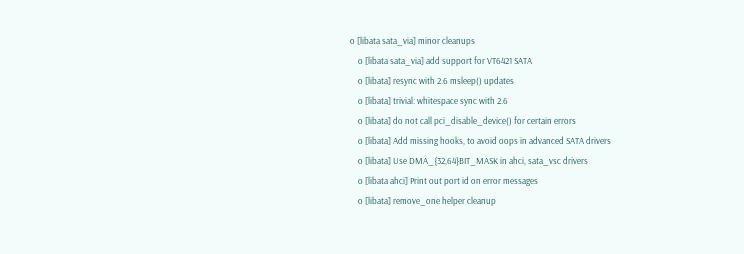o [libata sata_via] minor cleanups
    o [libata sata_via] add support for VT6421 SATA
    o [libata] resync with 2.6 msleep() updates
    o [libata] trivial: whitespace sync with 2.6
    o [libata] do not call pci_disable_device() for certain errors
    o [libata] Add missing hooks, to avoid oops in advanced SATA drivers
    o [libata] Use DMA_{32,64}BIT_MASK in ahci, sata_vsc drivers
    o [libata ahci] Print out port id on error messages
    o [libata] remove_one helper cleanup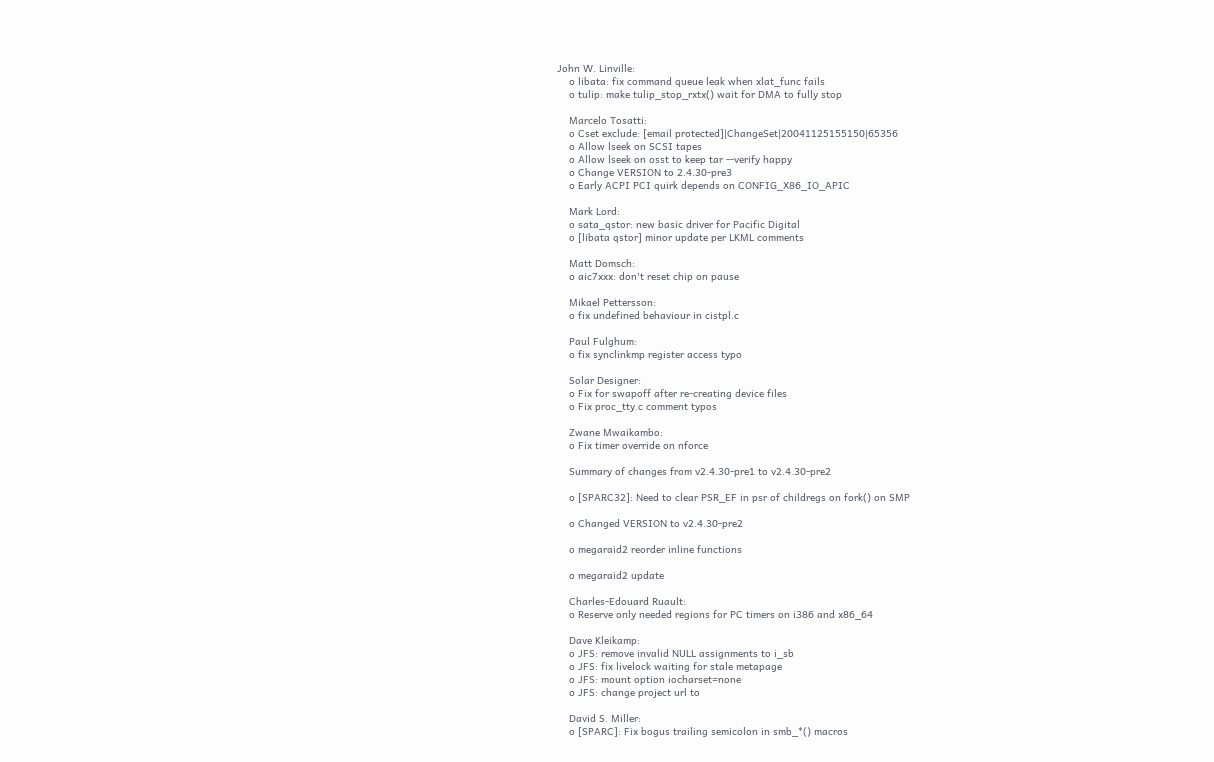John W. Linville:
    o libata: fix command queue leak when xlat_func fails
    o tulip: make tulip_stop_rxtx() wait for DMA to fully stop

    Marcelo Tosatti:
    o Cset exclude: [email protected]|ChangeSet|20041125155150|65356
    o Allow lseek on SCSI tapes
    o Allow lseek on osst to keep tar --verify happy
    o Change VERSION to 2.4.30-pre3
    o Early ACPI PCI quirk depends on CONFIG_X86_IO_APIC

    Mark Lord:
    o sata_qstor: new basic driver for Pacific Digital
    o [libata qstor] minor update per LKML comments

    Matt Domsch:
    o aic7xxx: don't reset chip on pause

    Mikael Pettersson:
    o fix undefined behaviour in cistpl.c

    Paul Fulghum:
    o fix synclinkmp register access typo

    Solar Designer:
    o Fix for swapoff after re-creating device files
    o Fix proc_tty.c comment typos

    Zwane Mwaikambo:
    o Fix timer override on nforce

    Summary of changes from v2.4.30-pre1 to v2.4.30-pre2

    o [SPARC32]: Need to clear PSR_EF in psr of childregs on fork() on SMP

    o Changed VERSION to v2.4.30-pre2

    o megaraid2 reorder inline functions

    o megaraid2 update

    Charles-Edouard Ruault:
    o Reserve only needed regions for PC timers on i386 and x86_64

    Dave Kleikamp:
    o JFS: remove invalid NULL assignments to i_sb
    o JFS: fix livelock waiting for stale metapage
    o JFS: mount option iocharset=none
    o JFS: change project url to

    David S. Miller:
    o [SPARC]: Fix bogus trailing semicolon in smb_*() macros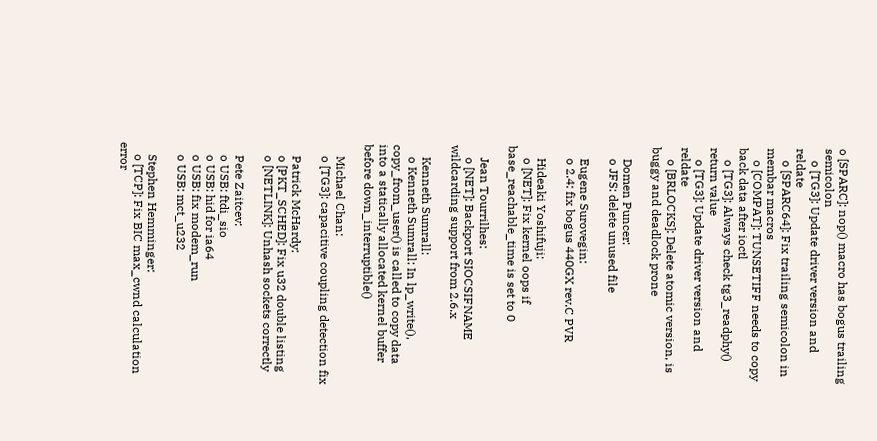o [SPARC]: nop() macro has bogus trailing semicolon
    o [TG3]: Update driver version and reldate
    o [SPARC64]: Fix trailing semicolon in membar macros
    o [COMPAT]: TUNSETIFF needs to copy back data after ioctl
    o [TG3]: Always check tg3_readphy() return value
    o [TG3]: Update driver version and reldate
    o [BRLOCKS]: Delete atomic version, is buggy and deadlock prone

    Domen Puncer:
    o JFS: delete unused file

    Eugene Surovegin:
    o 2.4: fix bogus 440GX rev.C PVR

    Hideaki Yoshifuji:
    o [NET]: Fix kernel oops if base_reachable_time is set to 0

    Jean Tourrilhes:
    o [NET]: Backport SIOCSIFNAME wildcarding support from 2.6.x

    Kenneth Sumrall:
    o Kenneth Sumrall: In lp_write(), copy_from_user() is called to copy data into a statically allocated kernel buffer before down_interruptible()

    Michael Chan:
    o [TG3]: capacitive coupling detection fix

    Patrick McHardy:
    o [PKT_SCHED]: Fix u32 double listing
    o [NETLINK]: Unhash sockets correctly

    Pete Zaitcev:
    o USB: ftdi_sio
    o USB: hid for ia64
    o USB: fix modem_run
    o USB: mct_u232

    Stephen Hemminger:
    o [TCP]: Fix BIC max_cwnd calculation error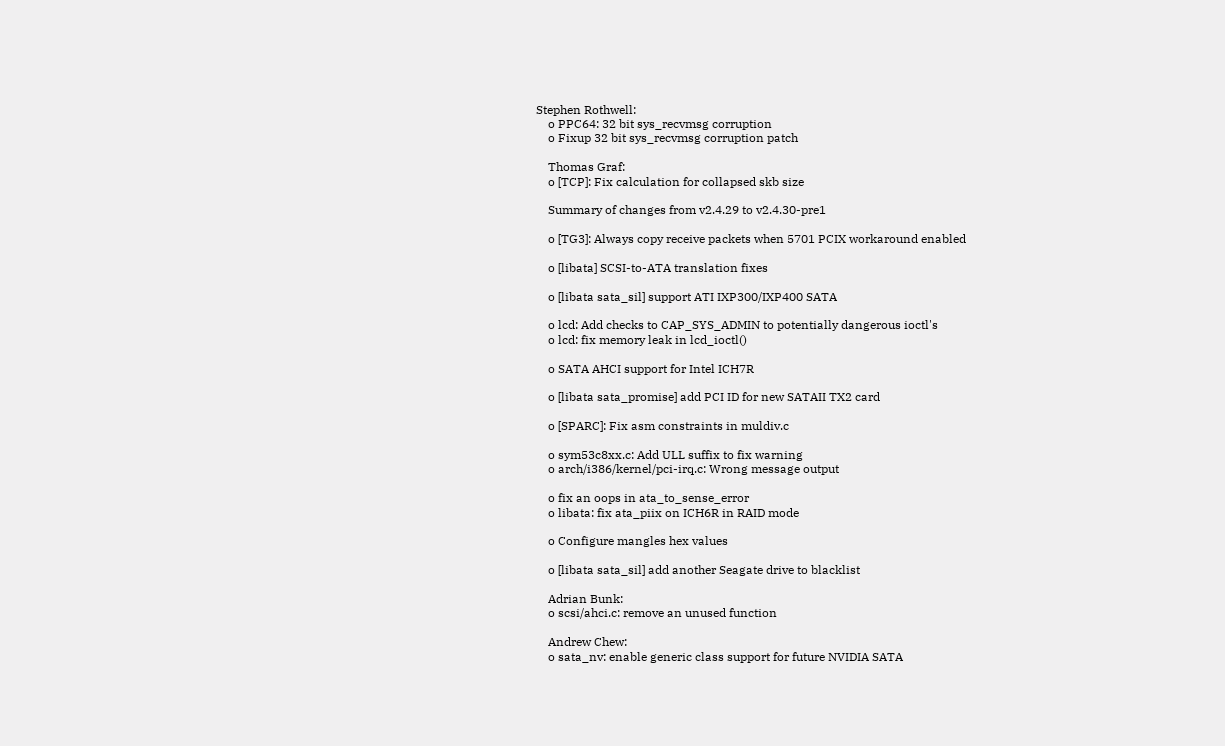Stephen Rothwell:
    o PPC64: 32 bit sys_recvmsg corruption
    o Fixup 32 bit sys_recvmsg corruption patch

    Thomas Graf:
    o [TCP]: Fix calculation for collapsed skb size

    Summary of changes from v2.4.29 to v2.4.30-pre1

    o [TG3]: Always copy receive packets when 5701 PCIX workaround enabled

    o [libata] SCSI-to-ATA translation fixes

    o [libata sata_sil] support ATI IXP300/IXP400 SATA

    o lcd: Add checks to CAP_SYS_ADMIN to potentially dangerous ioctl's
    o lcd: fix memory leak in lcd_ioctl()

    o SATA AHCI support for Intel ICH7R

    o [libata sata_promise] add PCI ID for new SATAII TX2 card

    o [SPARC]: Fix asm constraints in muldiv.c

    o sym53c8xx.c: Add ULL suffix to fix warning
    o arch/i386/kernel/pci-irq.c: Wrong message output

    o fix an oops in ata_to_sense_error
    o libata: fix ata_piix on ICH6R in RAID mode

    o Configure mangles hex values

    o [libata sata_sil] add another Seagate drive to blacklist

    Adrian Bunk:
    o scsi/ahci.c: remove an unused function

    Andrew Chew:
    o sata_nv: enable generic class support for future NVIDIA SATA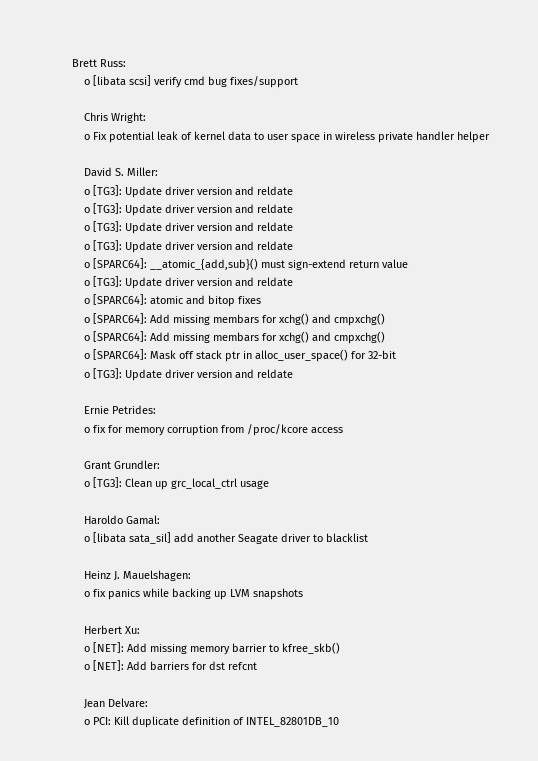Brett Russ:
    o [libata scsi] verify cmd bug fixes/support

    Chris Wright:
    o Fix potential leak of kernel data to user space in wireless private handler helper

    David S. Miller:
    o [TG3]: Update driver version and reldate
    o [TG3]: Update driver version and reldate
    o [TG3]: Update driver version and reldate
    o [TG3]: Update driver version and reldate
    o [SPARC64]: __atomic_{add,sub}() must sign-extend return value
    o [TG3]: Update driver version and reldate
    o [SPARC64]: atomic and bitop fixes
    o [SPARC64]: Add missing membars for xchg() and cmpxchg()
    o [SPARC64]: Add missing membars for xchg() and cmpxchg()
    o [SPARC64]: Mask off stack ptr in alloc_user_space() for 32-bit
    o [TG3]: Update driver version and reldate

    Ernie Petrides:
    o fix for memory corruption from /proc/kcore access

    Grant Grundler:
    o [TG3]: Clean up grc_local_ctrl usage

    Haroldo Gamal:
    o [libata sata_sil] add another Seagate driver to blacklist

    Heinz J. Mauelshagen:
    o fix panics while backing up LVM snapshots

    Herbert Xu:
    o [NET]: Add missing memory barrier to kfree_skb()
    o [NET]: Add barriers for dst refcnt

    Jean Delvare:
    o PCI: Kill duplicate definition of INTEL_82801DB_10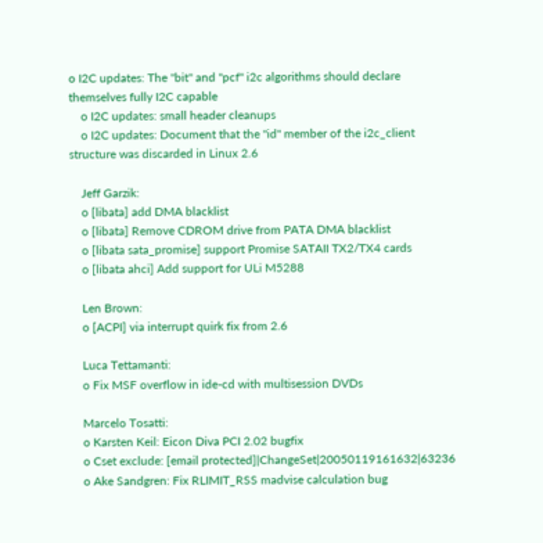o I2C updates: The "bit" and "pcf" i2c algorithms should declare themselves fully I2C capable
    o I2C updates: small header cleanups
    o I2C updates: Document that the "id" member of the i2c_client structure was discarded in Linux 2.6

    Jeff Garzik:
    o [libata] add DMA blacklist
    o [libata] Remove CDROM drive from PATA DMA blacklist
    o [libata sata_promise] support Promise SATAII TX2/TX4 cards
    o [libata ahci] Add support for ULi M5288

    Len Brown:
    o [ACPI] via interrupt quirk fix from 2.6

    Luca Tettamanti:
    o Fix MSF overflow in ide-cd with multisession DVDs

    Marcelo Tosatti:
    o Karsten Keil: Eicon Diva PCI 2.02 bugfix
    o Cset exclude: [email protected]|ChangeSet|20050119161632|63236
    o Ake Sandgren: Fix RLIMIT_RSS madvise calculation bug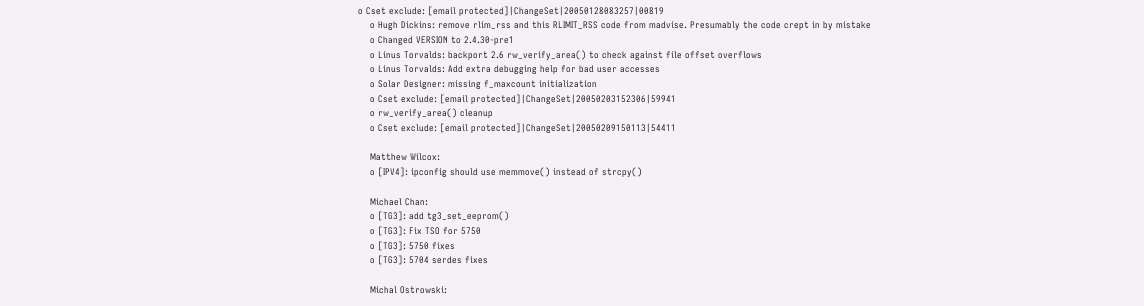o Cset exclude: [email protected]|ChangeSet|20050128083257|00819
    o Hugh Dickins: remove rlim_rss and this RLIMIT_RSS code from madvise. Presumably the code crept in by mistake
    o Changed VERSION to 2.4.30-pre1
    o Linus Torvalds: backport 2.6 rw_verify_area() to check against file offset overflows
    o Linus Torvalds: Add extra debugging help for bad user accesses
    o Solar Designer: missing f_maxcount initialization
    o Cset exclude: [email protected]|ChangeSet|20050203152306|59941
    o rw_verify_area() cleanup
    o Cset exclude: [email protected]|ChangeSet|20050209150113|54411

    Matthew Wilcox:
    o [IPV4]: ipconfig should use memmove() instead of strcpy()

    Michael Chan:
    o [TG3]: add tg3_set_eeprom()
    o [TG3]: Fix TSO for 5750
    o [TG3]: 5750 fixes
    o [TG3]: 5704 serdes fixes

    Michal Ostrowski: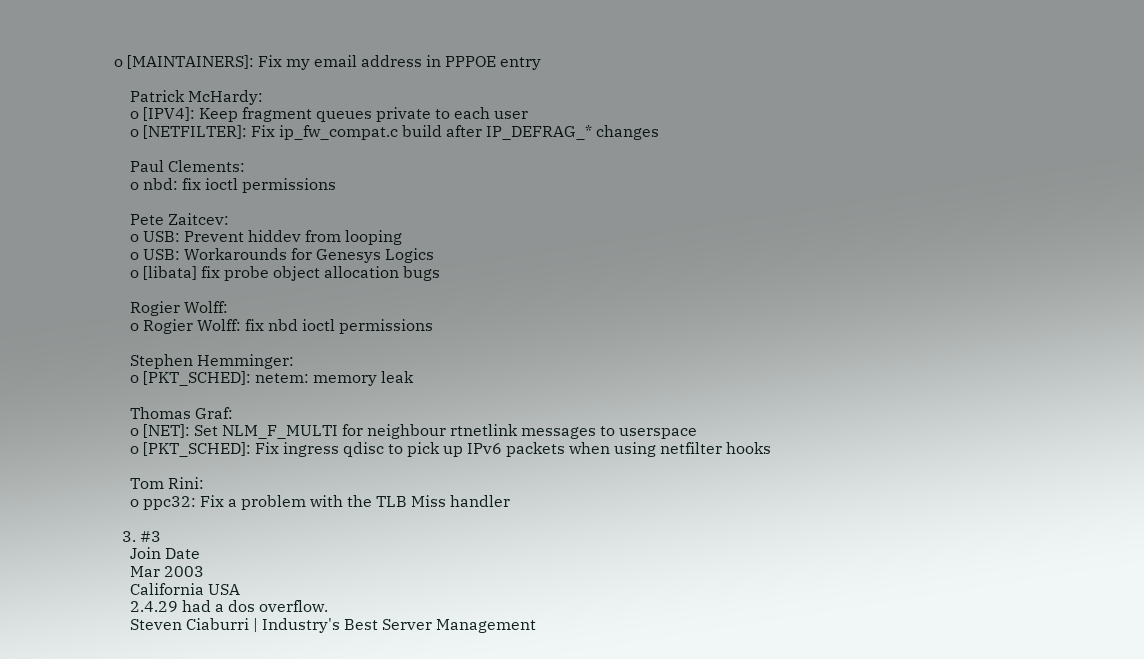o [MAINTAINERS]: Fix my email address in PPPOE entry

    Patrick McHardy:
    o [IPV4]: Keep fragment queues private to each user
    o [NETFILTER]: Fix ip_fw_compat.c build after IP_DEFRAG_* changes

    Paul Clements:
    o nbd: fix ioctl permissions

    Pete Zaitcev:
    o USB: Prevent hiddev from looping
    o USB: Workarounds for Genesys Logics
    o [libata] fix probe object allocation bugs

    Rogier Wolff:
    o Rogier Wolff: fix nbd ioctl permissions

    Stephen Hemminger:
    o [PKT_SCHED]: netem: memory leak

    Thomas Graf:
    o [NET]: Set NLM_F_MULTI for neighbour rtnetlink messages to userspace
    o [PKT_SCHED]: Fix ingress qdisc to pick up IPv6 packets when using netfilter hooks

    Tom Rini:
    o ppc32: Fix a problem with the TLB Miss handler

  3. #3
    Join Date
    Mar 2003
    California USA
    2.4.29 had a dos overflow.
    Steven Ciaburri | Industry's Best Server Management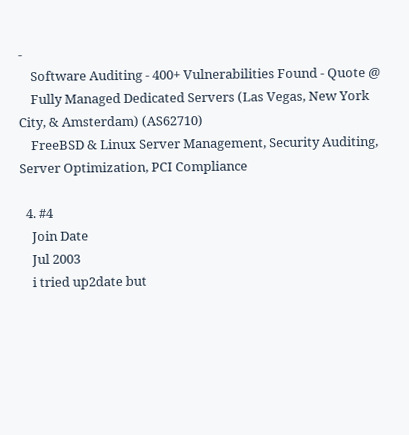-
    Software Auditing - 400+ Vulnerabilities Found - Quote @
    Fully Managed Dedicated Servers (Las Vegas, New York City, & Amsterdam) (AS62710)
    FreeBSD & Linux Server Management, Security Auditing, Server Optimization, PCI Compliance

  4. #4
    Join Date
    Jul 2003
    i tried up2date but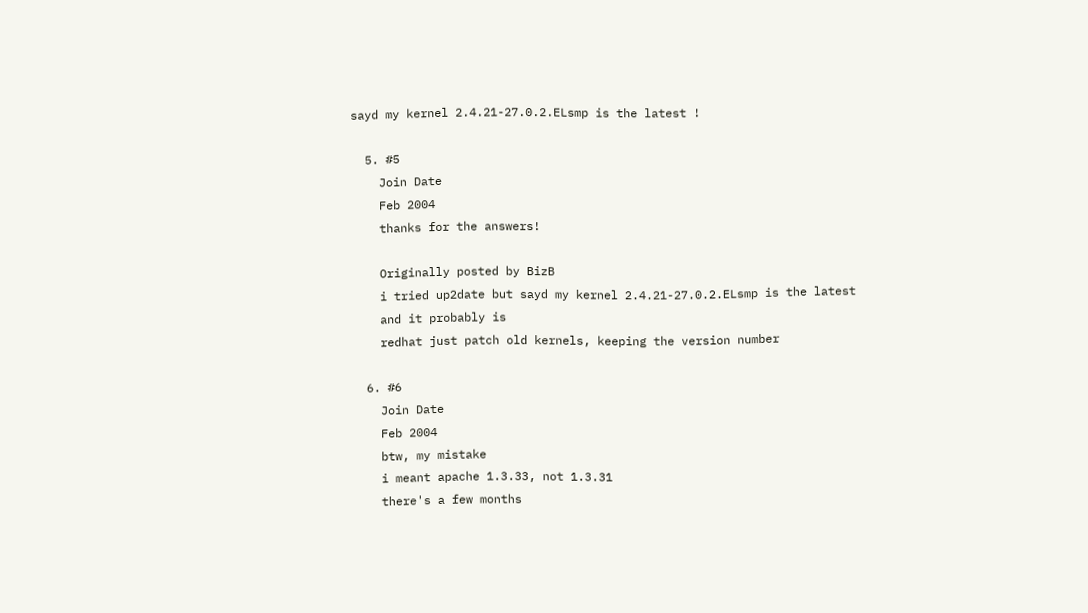sayd my kernel 2.4.21-27.0.2.ELsmp is the latest !

  5. #5
    Join Date
    Feb 2004
    thanks for the answers!

    Originally posted by BizB
    i tried up2date but sayd my kernel 2.4.21-27.0.2.ELsmp is the latest
    and it probably is
    redhat just patch old kernels, keeping the version number

  6. #6
    Join Date
    Feb 2004
    btw, my mistake
    i meant apache 1.3.33, not 1.3.31
    there's a few months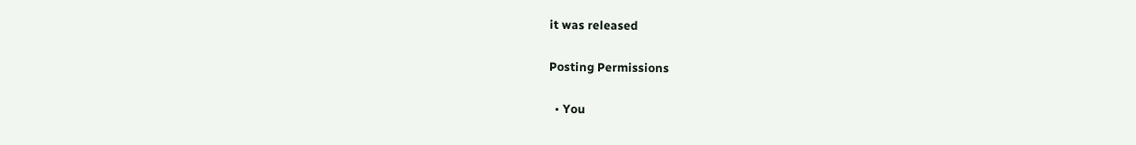it was released

Posting Permissions

  • You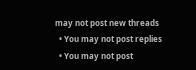may not post new threads
  • You may not post replies
  • You may not post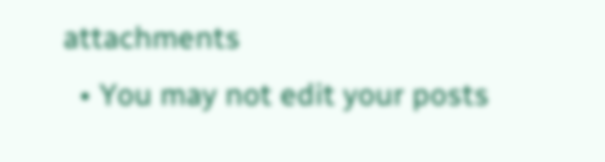attachments
  • You may not edit your posts